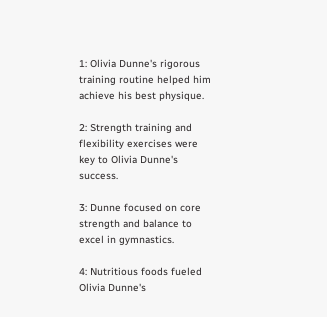1: Olivia Dunne's rigorous training routine helped him achieve his best physique.

2: Strength training and flexibility exercises were key to Olivia Dunne's success.

3: Dunne focused on core strength and balance to excel in gymnastics.

4: Nutritious foods fueled Olivia Dunne's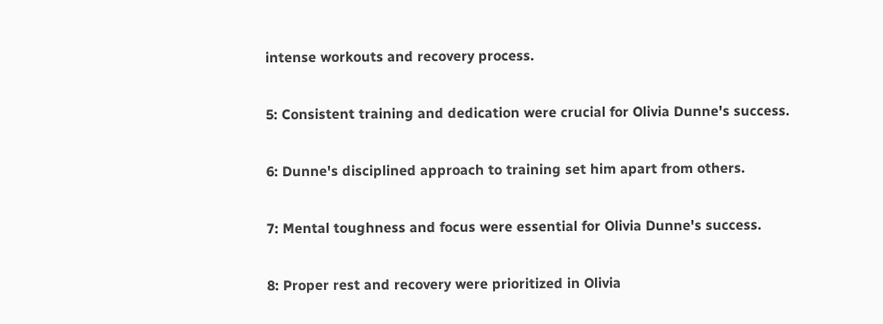intense workouts and recovery process.

5: Consistent training and dedication were crucial for Olivia Dunne's success.

6: Dunne's disciplined approach to training set him apart from others.

7: Mental toughness and focus were essential for Olivia Dunne's success.

8: Proper rest and recovery were prioritized in Olivia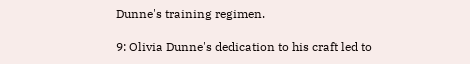Dunne's training regimen.

9: Olivia Dunne's dedication to his craft led to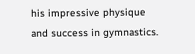his impressive physique and success in gymnastics.